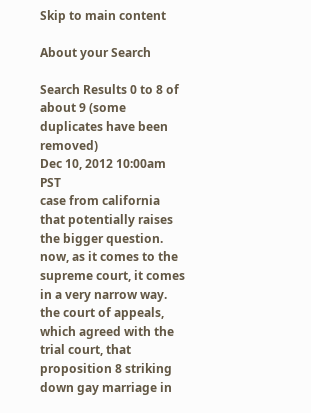Skip to main content

About your Search

Search Results 0 to 8 of about 9 (some duplicates have been removed)
Dec 10, 2012 10:00am PST
case from california that potentially raises the bigger question. now, as it comes to the supreme court, it comes in a very narrow way. the court of appeals, which agreed with the trial court, that proposition 8 striking down gay marriage in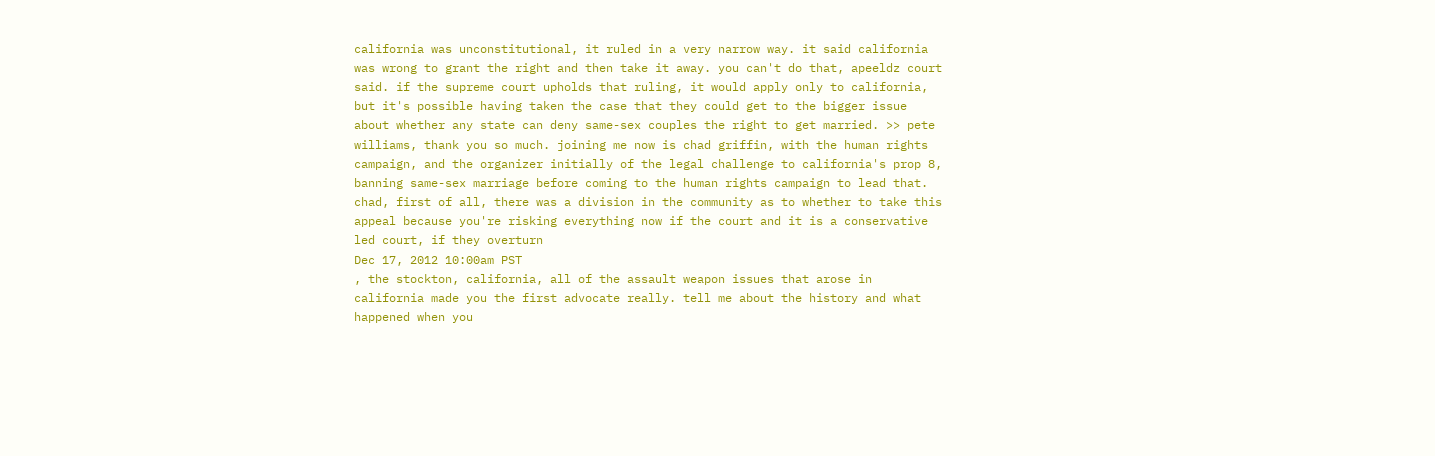california was unconstitutional, it ruled in a very narrow way. it said california was wrong to grant the right and then take it away. you can't do that, apeeldz court said. if the supreme court upholds that ruling, it would apply only to california, but it's possible having taken the case that they could get to the bigger issue about whether any state can deny same-sex couples the right to get married. >> pete williams, thank you so much. joining me now is chad griffin, with the human rights campaign, and the organizer initially of the legal challenge to california's prop 8, banning same-sex marriage before coming to the human rights campaign to lead that. chad, first of all, there was a division in the community as to whether to take this appeal because you're risking everything now if the court and it is a conservative led court, if they overturn
Dec 17, 2012 10:00am PST
, the stockton, california, all of the assault weapon issues that arose in california made you the first advocate really. tell me about the history and what happened when you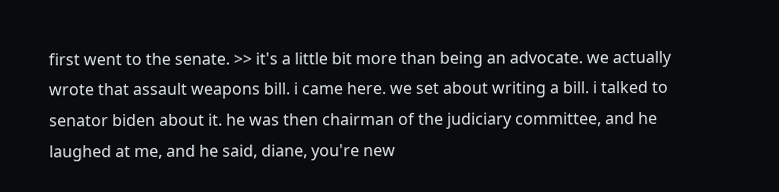first went to the senate. >> it's a little bit more than being an advocate. we actually wrote that assault weapons bill. i came here. we set about writing a bill. i talked to senator biden about it. he was then chairman of the judiciary committee, and he laughed at me, and he said, diane, you're new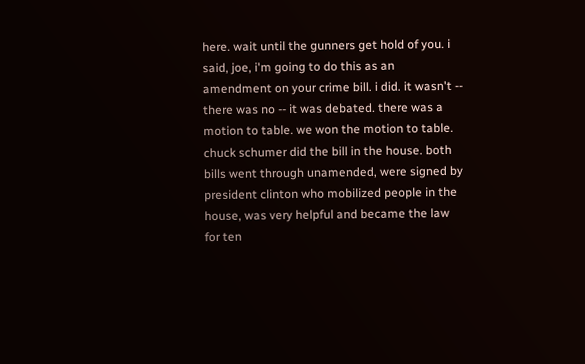here. wait until the gunners get hold of you. i said, joe, i'm going to do this as an amendment on your crime bill. i did. it wasn't -- there was no -- it was debated. there was a motion to table. we won the motion to table. chuck schumer did the bill in the house. both bills went through unamended, were signed by president clinton who mobilized people in the house, was very helpful and became the law for ten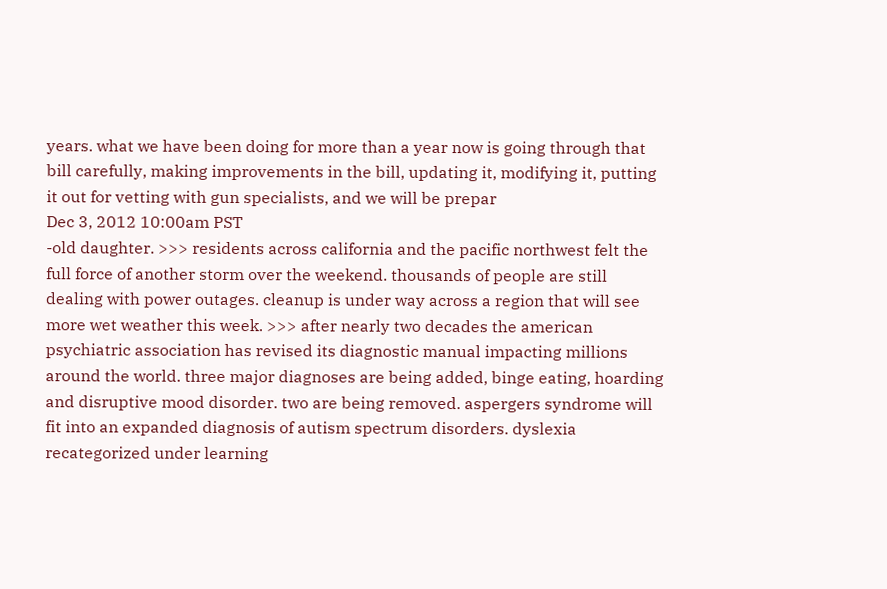years. what we have been doing for more than a year now is going through that bill carefully, making improvements in the bill, updating it, modifying it, putting it out for vetting with gun specialists, and we will be prepar
Dec 3, 2012 10:00am PST
-old daughter. >>> residents across california and the pacific northwest felt the full force of another storm over the weekend. thousands of people are still dealing with power outages. cleanup is under way across a region that will see more wet weather this week. >>> after nearly two decades the american psychiatric association has revised its diagnostic manual impacting millions around the world. three major diagnoses are being added, binge eating, hoarding and disruptive mood disorder. two are being removed. aspergers syndrome will fit into an expanded diagnosis of autism spectrum disorders. dyslexia recategorized under learning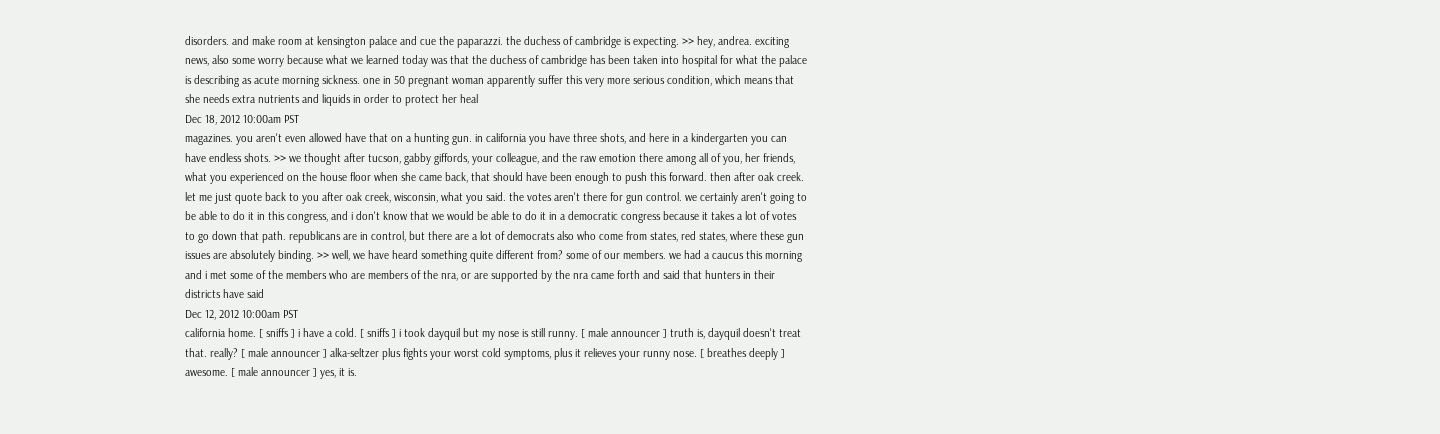disorders. and make room at kensington palace and cue the paparazzi. the duchess of cambridge is expecting. >> hey, andrea. exciting news, also some worry because what we learned today was that the duchess of cambridge has been taken into hospital for what the palace is describing as acute morning sickness. one in 50 pregnant woman apparently suffer this very more serious condition, which means that she needs extra nutrients and liquids in order to protect her heal
Dec 18, 2012 10:00am PST
magazines. you aren't even allowed have that on a hunting gun. in california you have three shots, and here in a kindergarten you can have endless shots. >> we thought after tucson, gabby giffords, your colleague, and the raw emotion there among all of you, her friends, what you experienced on the house floor when she came back, that should have been enough to push this forward. then after oak creek. let me just quote back to you after oak creek, wisconsin, what you said. the votes aren't there for gun control. we certainly aren't going to be able to do it in this congress, and i don't know that we would be able to do it in a democratic congress because it takes a lot of votes to go down that path. republicans are in control, but there are a lot of democrats also who come from states, red states, where these gun issues are absolutely binding. >> well, we have heard something quite different from? some of our members. we had a caucus this morning and i met some of the members who are members of the nra, or are supported by the nra came forth and said that hunters in their districts have said
Dec 12, 2012 10:00am PST
california home. [ sniffs ] i have a cold. [ sniffs ] i took dayquil but my nose is still runny. [ male announcer ] truth is, dayquil doesn't treat that. really? [ male announcer ] alka-seltzer plus fights your worst cold symptoms, plus it relieves your runny nose. [ breathes deeply ] awesome. [ male announcer ] yes, it is.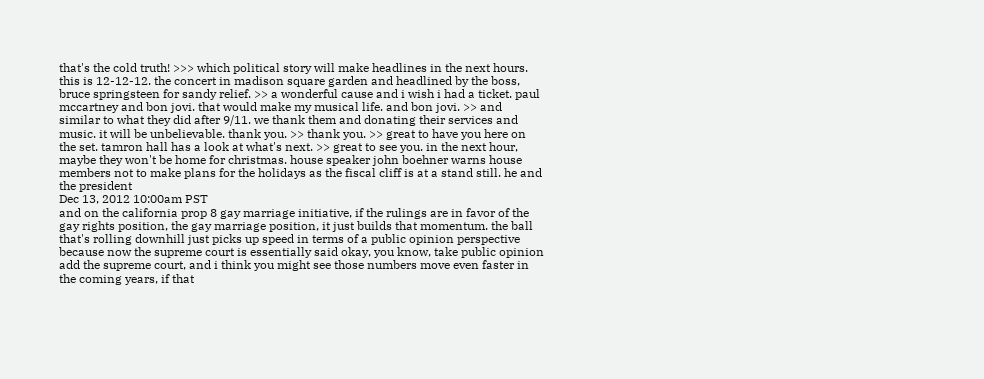that's the cold truth! >>> which political story will make headlines in the next hours. this is 12-12-12. the concert in madison square garden and headlined by the boss, bruce springsteen for sandy relief. >> a wonderful cause and i wish i had a ticket. paul mccartney and bon jovi. that would make my musical life. and bon jovi. >> and similar to what they did after 9/11. we thank them and donating their services and music. it will be unbelievable. thank you. >> thank you. >> great to have you here on the set. tamron hall has a look at what's next. >> great to see you. in the next hour, maybe they won't be home for christmas. house speaker john boehner warns house members not to make plans for the holidays as the fiscal cliff is at a stand still. he and the president
Dec 13, 2012 10:00am PST
and on the california prop 8 gay marriage initiative, if the rulings are in favor of the gay rights position, the gay marriage position, it just builds that momentum. the ball that's rolling downhill just picks up speed in terms of a public opinion perspective because now the supreme court is essentially said okay, you know, take public opinion add the supreme court, and i think you might see those numbers move even faster in the coming years, if that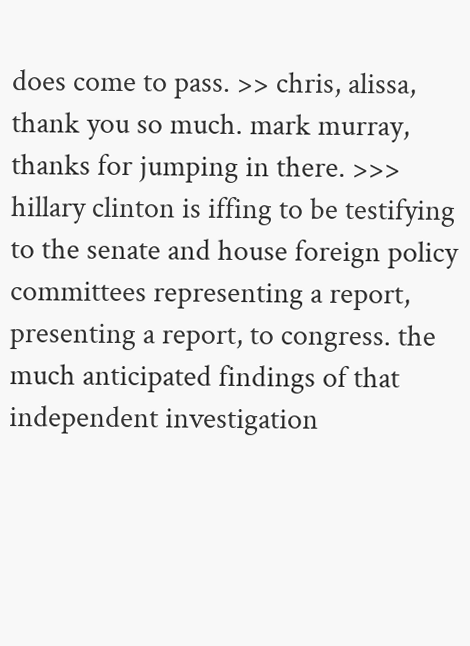does come to pass. >> chris, alissa, thank you so much. mark murray, thanks for jumping in there. >>> hillary clinton is iffing to be testifying to the senate and house foreign policy committees representing a report, presenting a report, to congress. the much anticipated findings of that independent investigation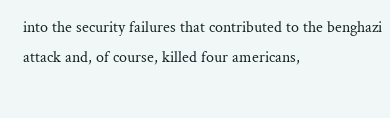into the security failures that contributed to the benghazi attack and, of course, killed four americans,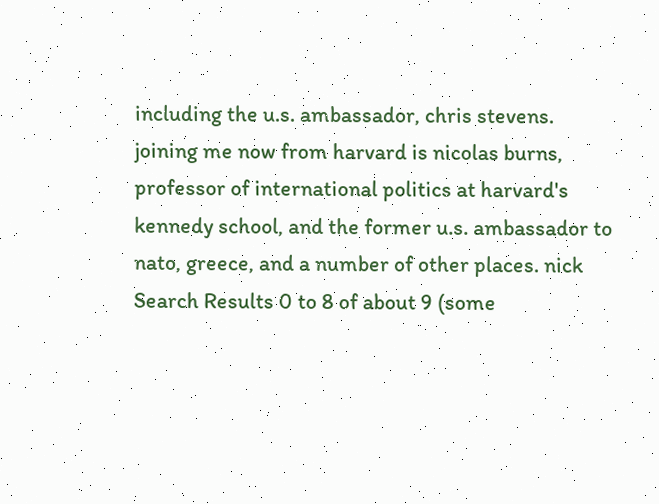including the u.s. ambassador, chris stevens. joining me now from harvard is nicolas burns, professor of international politics at harvard's kennedy school, and the former u.s. ambassador to nato, greece, and a number of other places. nick
Search Results 0 to 8 of about 9 (some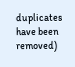duplicates have been removed)